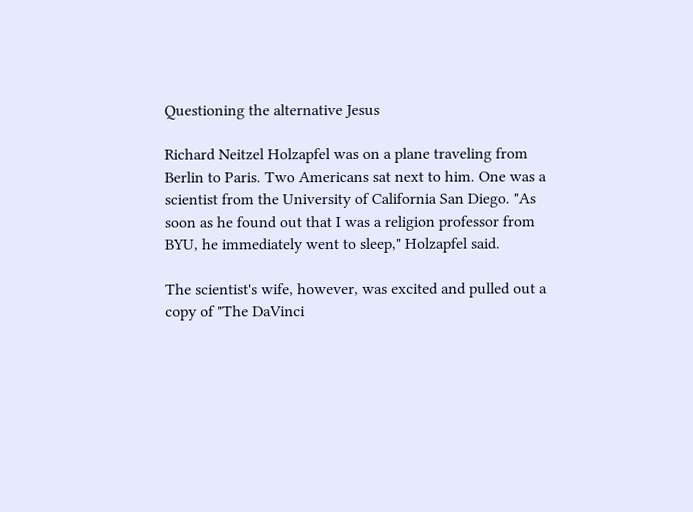Questioning the alternative Jesus

Richard Neitzel Holzapfel was on a plane traveling from Berlin to Paris. Two Americans sat next to him. One was a scientist from the University of California San Diego. "As soon as he found out that I was a religion professor from BYU, he immediately went to sleep," Holzapfel said.

The scientist's wife, however, was excited and pulled out a copy of "The DaVinci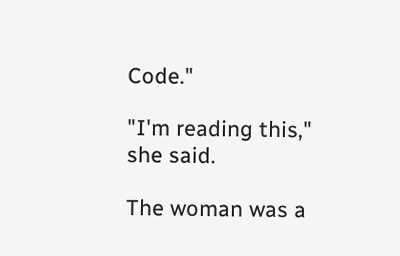Code."

"I'm reading this," she said.

The woman was a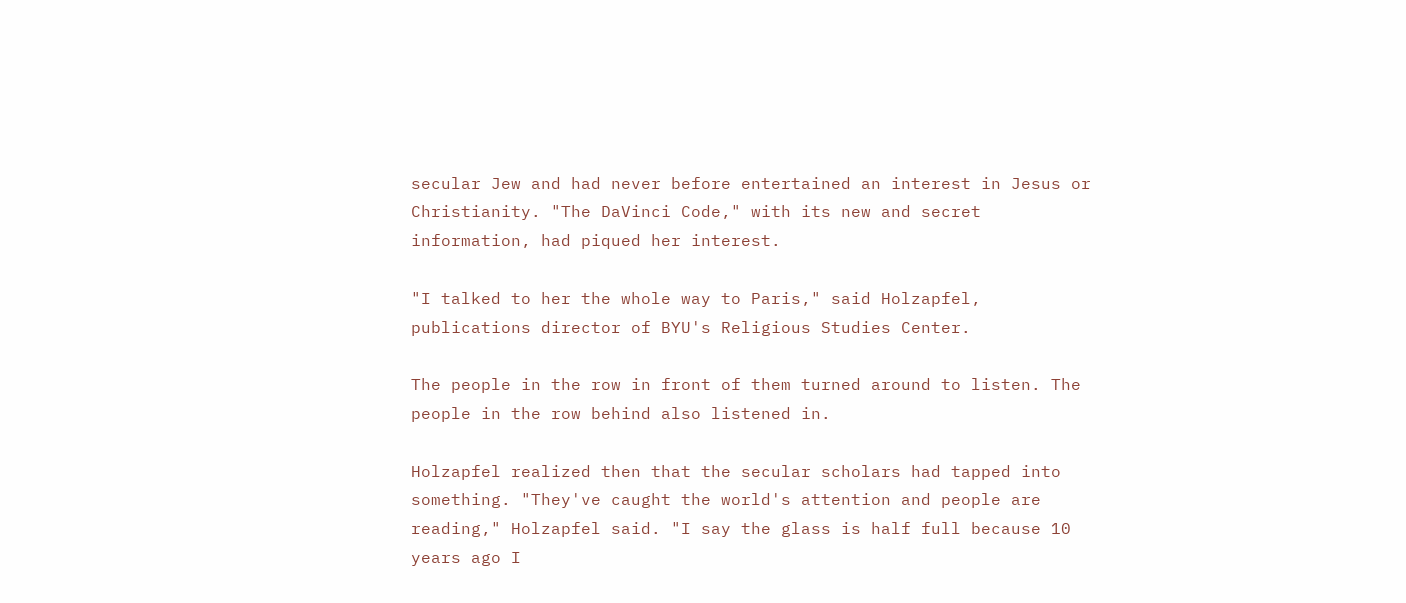secular Jew and had never before entertained an interest in Jesus or Christianity. "The DaVinci Code," with its new and secret information, had piqued her interest.

"I talked to her the whole way to Paris," said Holzapfel, publications director of BYU's Religious Studies Center.

The people in the row in front of them turned around to listen. The people in the row behind also listened in.

Holzapfel realized then that the secular scholars had tapped into something. "They've caught the world's attention and people are reading," Holzapfel said. "I say the glass is half full because 10 years ago I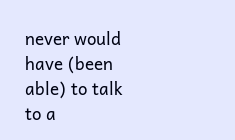never would have (been able) to talk to a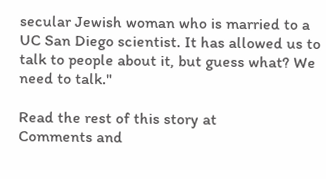secular Jewish woman who is married to a UC San Diego scientist. It has allowed us to talk to people about it, but guess what? We need to talk."

Read the rest of this story at
Comments and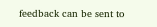feedback can be sent to